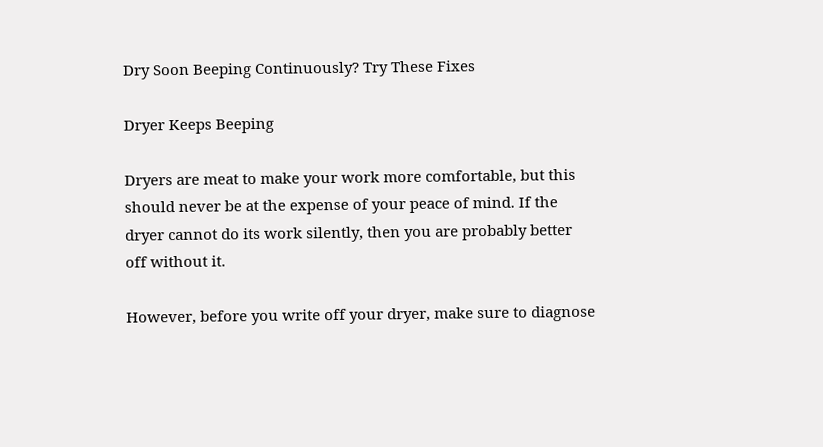Dry Soon Beeping Continuously? Try These Fixes

Dryer Keeps Beeping

Dryers are meat to make your work more comfortable, but this should never be at the expense of your peace of mind. If the dryer cannot do its work silently, then you are probably better off without it.

However, before you write off your dryer, make sure to diagnose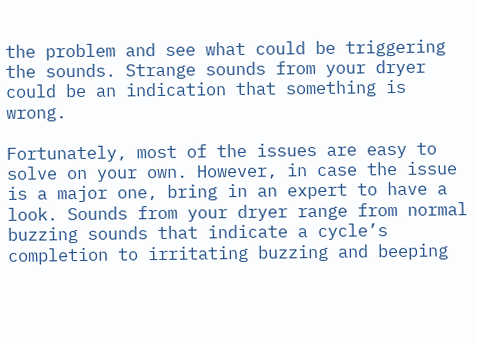the problem and see what could be triggering the sounds. Strange sounds from your dryer could be an indication that something is wrong.

Fortunately, most of the issues are easy to solve on your own. However, in case the issue is a major one, bring in an expert to have a look. Sounds from your dryer range from normal buzzing sounds that indicate a cycle’s completion to irritating buzzing and beeping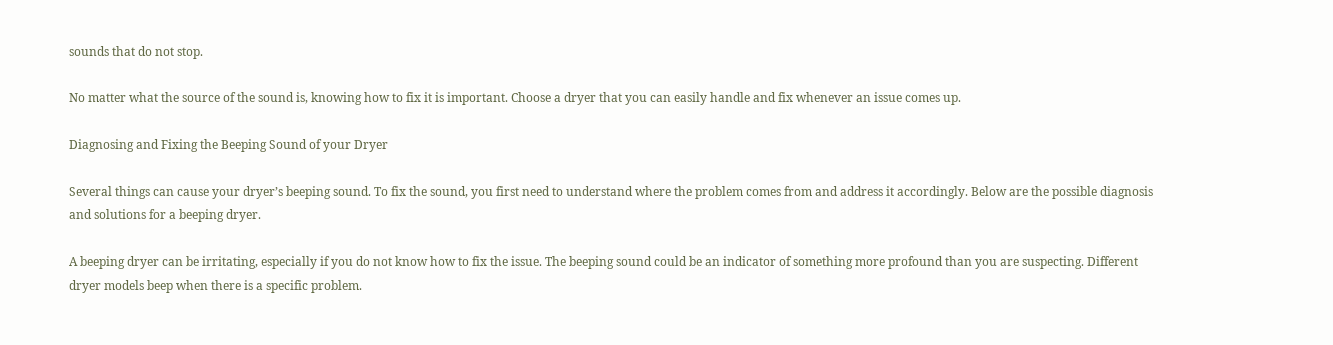sounds that do not stop.

No matter what the source of the sound is, knowing how to fix it is important. Choose a dryer that you can easily handle and fix whenever an issue comes up.

Diagnosing and Fixing the Beeping Sound of your Dryer

Several things can cause your dryer’s beeping sound. To fix the sound, you first need to understand where the problem comes from and address it accordingly. Below are the possible diagnosis and solutions for a beeping dryer.

A beeping dryer can be irritating, especially if you do not know how to fix the issue. The beeping sound could be an indicator of something more profound than you are suspecting. Different dryer models beep when there is a specific problem.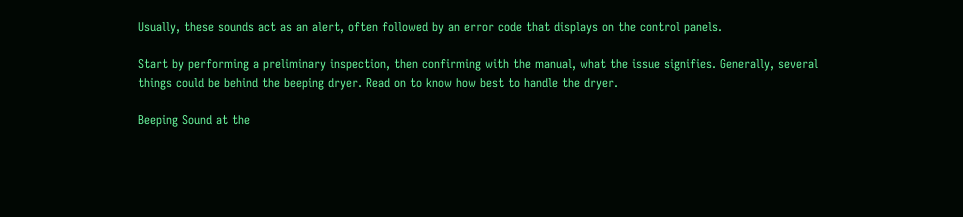Usually, these sounds act as an alert, often followed by an error code that displays on the control panels.

Start by performing a preliminary inspection, then confirming with the manual, what the issue signifies. Generally, several things could be behind the beeping dryer. Read on to know how best to handle the dryer.

Beeping Sound at the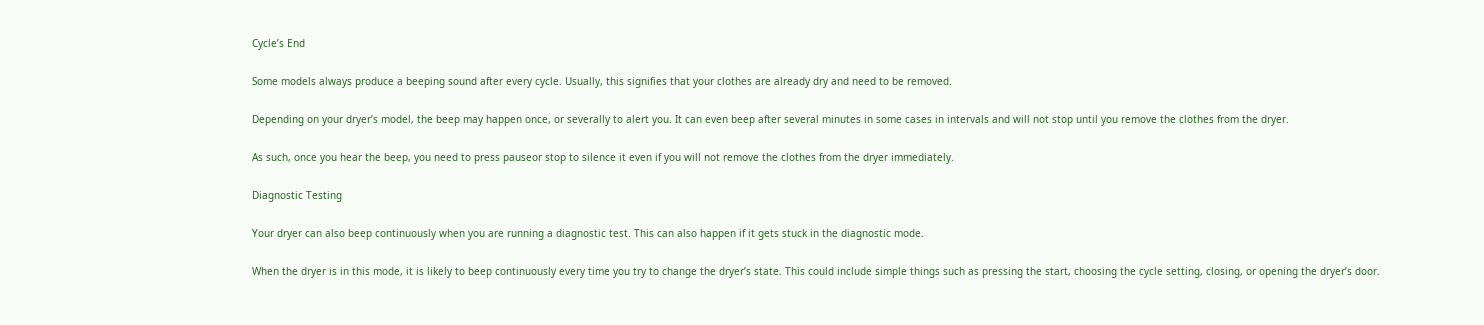Cycle’s End

Some models always produce a beeping sound after every cycle. Usually, this signifies that your clothes are already dry and need to be removed.

Depending on your dryer’s model, the beep may happen once, or severally to alert you. It can even beep after several minutes in some cases in intervals and will not stop until you remove the clothes from the dryer.

As such, once you hear the beep, you need to press pauseor stop to silence it even if you will not remove the clothes from the dryer immediately.

Diagnostic Testing

Your dryer can also beep continuously when you are running a diagnostic test. This can also happen if it gets stuck in the diagnostic mode.

When the dryer is in this mode, it is likely to beep continuously every time you try to change the dryer’s state. This could include simple things such as pressing the start, choosing the cycle setting, closing, or opening the dryer’s door.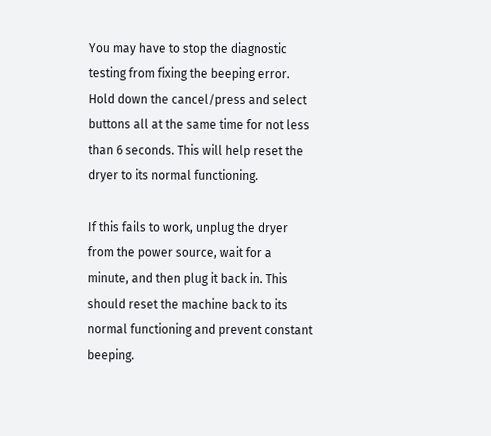You may have to stop the diagnostic testing from fixing the beeping error. Hold down the cancel/press and select buttons all at the same time for not less than 6 seconds. This will help reset the dryer to its normal functioning.

If this fails to work, unplug the dryer from the power source, wait for a minute, and then plug it back in. This should reset the machine back to its normal functioning and prevent constant beeping.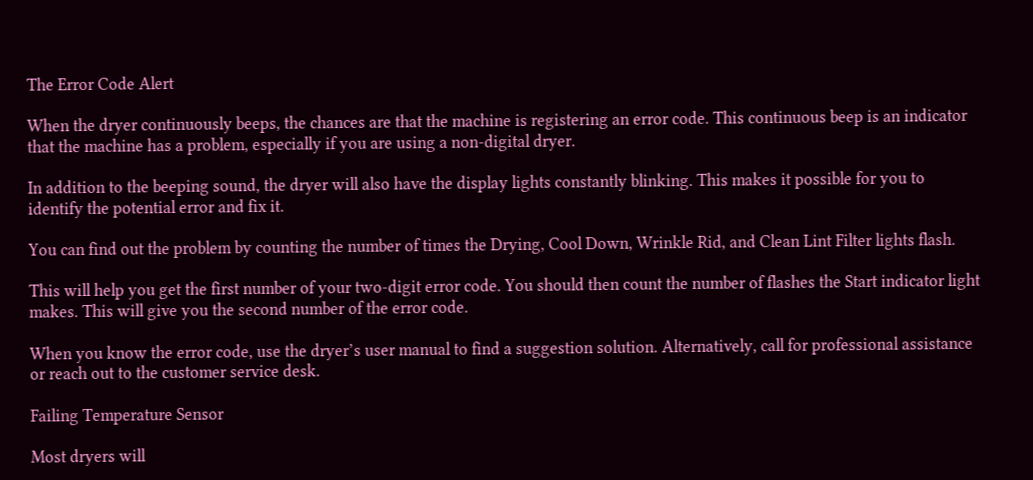The Error Code Alert

When the dryer continuously beeps, the chances are that the machine is registering an error code. This continuous beep is an indicator that the machine has a problem, especially if you are using a non-digital dryer.

In addition to the beeping sound, the dryer will also have the display lights constantly blinking. This makes it possible for you to identify the potential error and fix it.

You can find out the problem by counting the number of times the Drying, Cool Down, Wrinkle Rid, and Clean Lint Filter lights flash.

This will help you get the first number of your two-digit error code. You should then count the number of flashes the Start indicator light makes. This will give you the second number of the error code.

When you know the error code, use the dryer’s user manual to find a suggestion solution. Alternatively, call for professional assistance or reach out to the customer service desk.

Failing Temperature Sensor

Most dryers will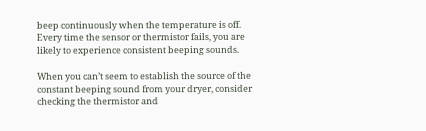beep continuously when the temperature is off. Every time the sensor or thermistor fails, you are likely to experience consistent beeping sounds.

When you can’t seem to establish the source of the constant beeping sound from your dryer, consider checking the thermistor and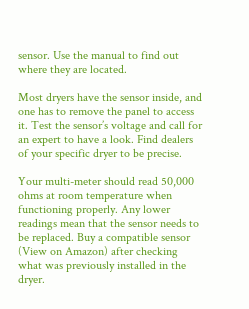sensor. Use the manual to find out where they are located.

Most dryers have the sensor inside, and one has to remove the panel to access it. Test the sensor’s voltage and call for an expert to have a look. Find dealers of your specific dryer to be precise.

Your multi-meter should read 50,000 ohms at room temperature when functioning properly. Any lower readings mean that the sensor needs to be replaced. Buy a compatible sensor (View on Amazon) after checking what was previously installed in the dryer.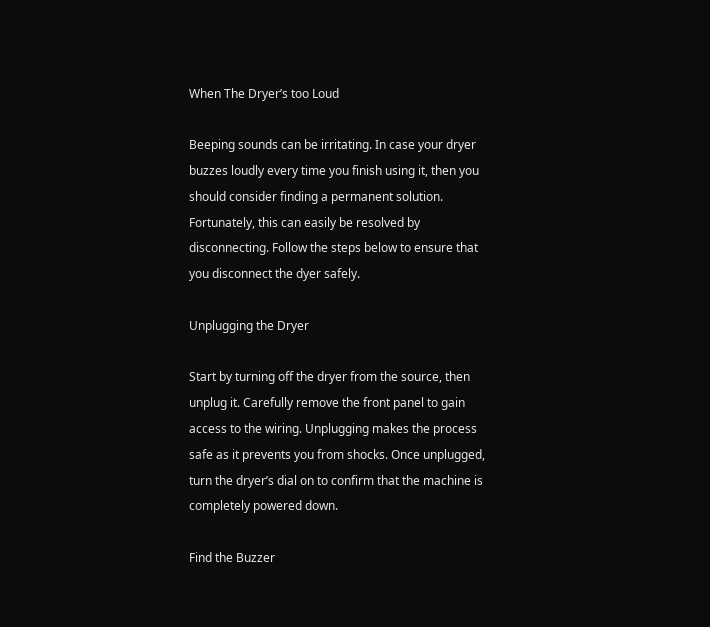When The Dryer’s too Loud

Beeping sounds can be irritating. In case your dryer buzzes loudly every time you finish using it, then you should consider finding a permanent solution. Fortunately, this can easily be resolved by disconnecting. Follow the steps below to ensure that you disconnect the dyer safely.

Unplugging the Dryer

Start by turning off the dryer from the source, then unplug it. Carefully remove the front panel to gain access to the wiring. Unplugging makes the process safe as it prevents you from shocks. Once unplugged, turn the dryer’s dial on to confirm that the machine is completely powered down.

Find the Buzzer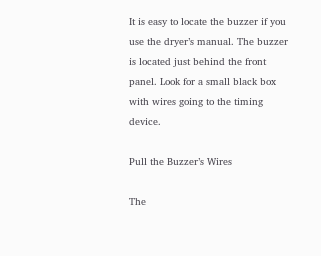It is easy to locate the buzzer if you use the dryer’s manual. The buzzer is located just behind the front panel. Look for a small black box with wires going to the timing device.

Pull the Buzzer’s Wires

The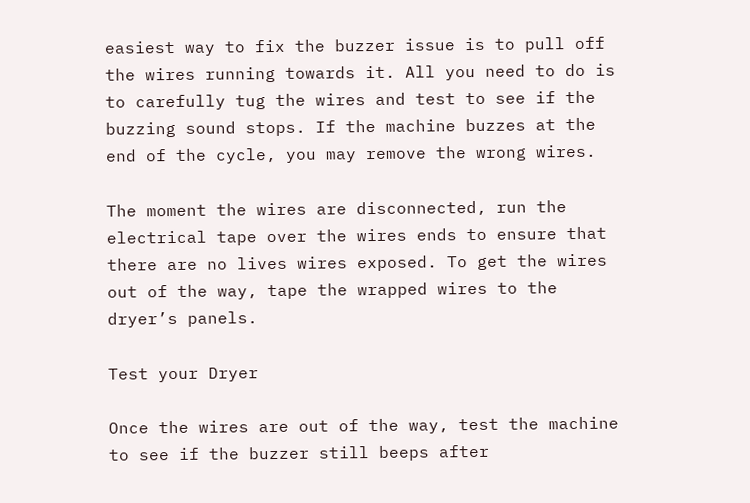easiest way to fix the buzzer issue is to pull off the wires running towards it. All you need to do is to carefully tug the wires and test to see if the buzzing sound stops. If the machine buzzes at the end of the cycle, you may remove the wrong wires.

The moment the wires are disconnected, run the electrical tape over the wires ends to ensure that there are no lives wires exposed. To get the wires out of the way, tape the wrapped wires to the dryer’s panels.

Test your Dryer

Once the wires are out of the way, test the machine to see if the buzzer still beeps after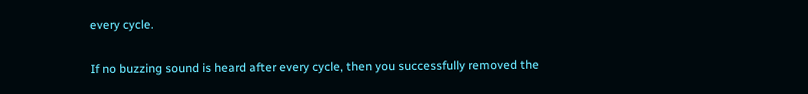every cycle.

If no buzzing sound is heard after every cycle, then you successfully removed the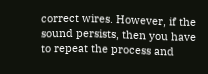correct wires. However, if the sound persists, then you have to repeat the process and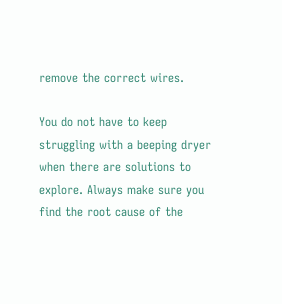remove the correct wires.

You do not have to keep struggling with a beeping dryer when there are solutions to explore. Always make sure you find the root cause of the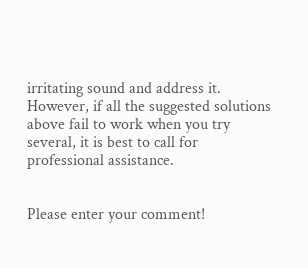irritating sound and address it. However, if all the suggested solutions above fail to work when you try several, it is best to call for professional assistance.


Please enter your comment!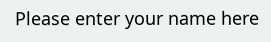Please enter your name here